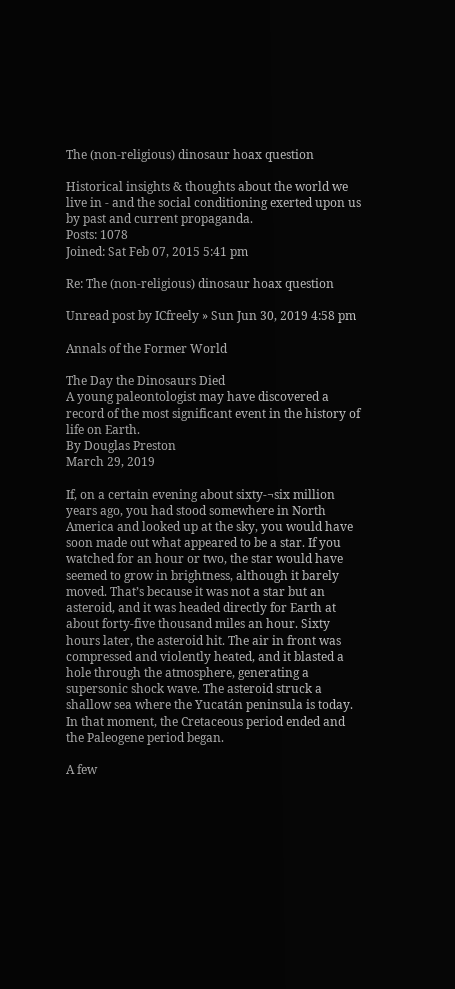The (non-religious) dinosaur hoax question

Historical insights & thoughts about the world we live in - and the social conditioning exerted upon us by past and current propaganda.
Posts: 1078
Joined: Sat Feb 07, 2015 5:41 pm

Re: The (non-religious) dinosaur hoax question

Unread post by ICfreely » Sun Jun 30, 2019 4:58 pm

Annals of the Former World

The Day the Dinosaurs Died
A young paleontologist may have discovered a record of the most significant event in the history of life on Earth.
By Douglas Preston
March 29, 2019

If, on a certain evening about sixty-¬six million years ago, you had stood somewhere in North America and looked up at the sky, you would have soon made out what appeared to be a star. If you watched for an hour or two, the star would have seemed to grow in brightness, although it barely moved. That’s because it was not a star but an asteroid, and it was headed directly for Earth at about forty-five thousand miles an hour. Sixty hours later, the asteroid hit. The air in front was compressed and violently heated, and it blasted a hole through the atmosphere, generating a supersonic shock wave. The asteroid struck a shallow sea where the Yucatán peninsula is today. In that moment, the Cretaceous period ended and the Paleogene period began.

A few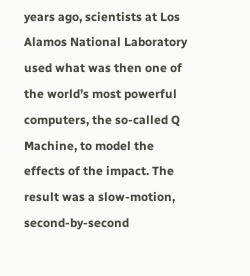years ago, scientists at Los Alamos National Laboratory used what was then one of the world’s most powerful computers, the so-called Q Machine, to model the effects of the impact. The result was a slow-motion, second-by-second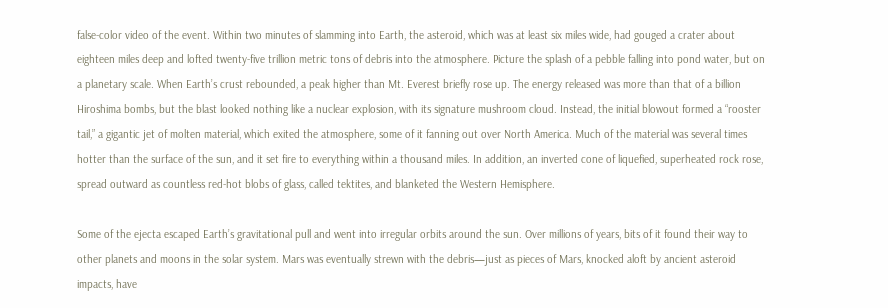false-color video of the event. Within two minutes of slamming into Earth, the asteroid, which was at least six miles wide, had gouged a crater about eighteen miles deep and lofted twenty-five trillion metric tons of debris into the atmosphere. Picture the splash of a pebble falling into pond water, but on a planetary scale. When Earth’s crust rebounded, a peak higher than Mt. Everest briefly rose up. The energy released was more than that of a billion Hiroshima bombs, but the blast looked nothing like a nuclear explosion, with its signature mushroom cloud. Instead, the initial blowout formed a “rooster tail,” a gigantic jet of molten material, which exited the atmosphere, some of it fanning out over North America. Much of the material was several times hotter than the surface of the sun, and it set fire to everything within a thousand miles. In addition, an inverted cone of liquefied, superheated rock rose, spread outward as countless red-hot blobs of glass, called tektites, and blanketed the Western Hemisphere.

Some of the ejecta escaped Earth’s gravitational pull and went into irregular orbits around the sun. Over millions of years, bits of it found their way to other planets and moons in the solar system. Mars was eventually strewn with the debris—just as pieces of Mars, knocked aloft by ancient asteroid impacts, have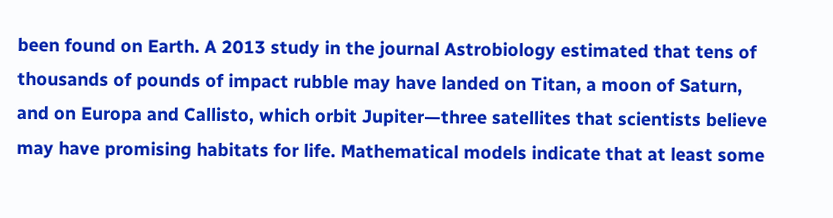been found on Earth. A 2013 study in the journal Astrobiology estimated that tens of thousands of pounds of impact rubble may have landed on Titan, a moon of Saturn, and on Europa and Callisto, which orbit Jupiter—three satellites that scientists believe may have promising habitats for life. Mathematical models indicate that at least some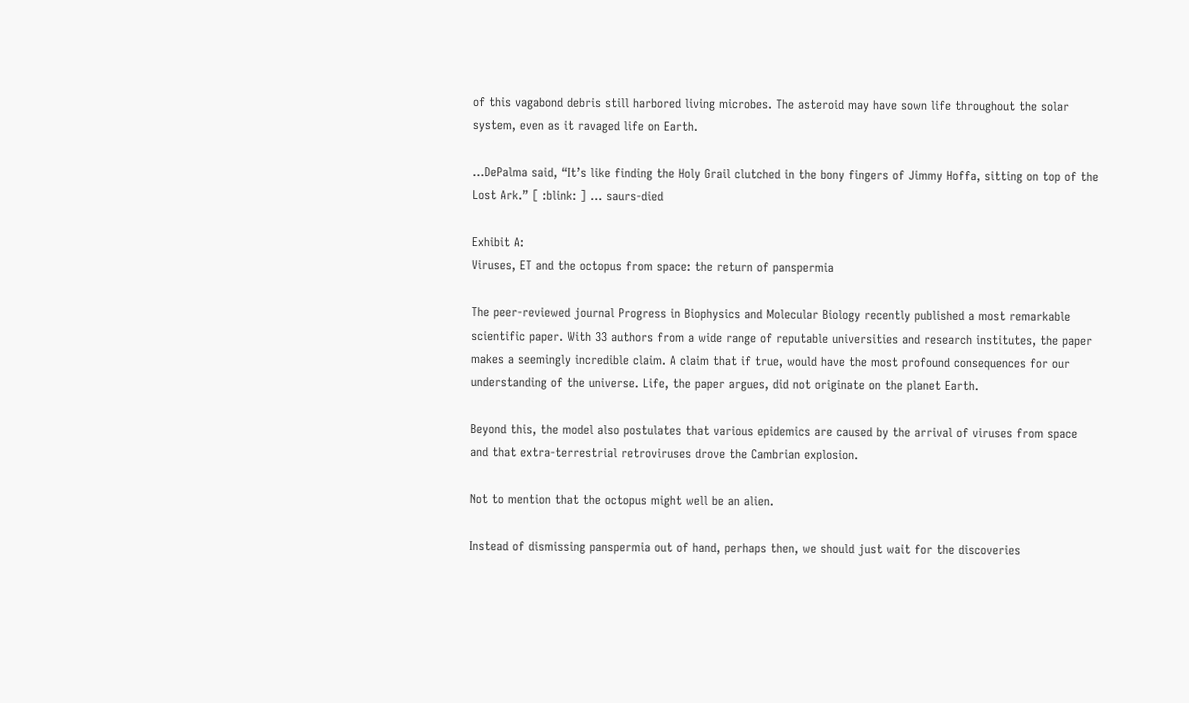of this vagabond debris still harbored living microbes. The asteroid may have sown life throughout the solar system, even as it ravaged life on Earth.

…DePalma said, “It’s like finding the Holy Grail clutched in the bony fingers of Jimmy Hoffa, sitting on top of the Lost Ark.” [ :blink: ] ... saurs-died

Exhibit A:
Viruses, ET and the octopus from space: the return of panspermia

The peer-reviewed journal Progress in Biophysics and Molecular Biology recently published a most remarkable scientific paper. With 33 authors from a wide range of reputable universities and research institutes, the paper makes a seemingly incredible claim. A claim that if true, would have the most profound consequences for our understanding of the universe. Life, the paper argues, did not originate on the planet Earth.

Beyond this, the model also postulates that various epidemics are caused by the arrival of viruses from space and that extra-terrestrial retroviruses drove the Cambrian explosion.

Not to mention that the octopus might well be an alien.

Instead of dismissing panspermia out of hand, perhaps then, we should just wait for the discoveries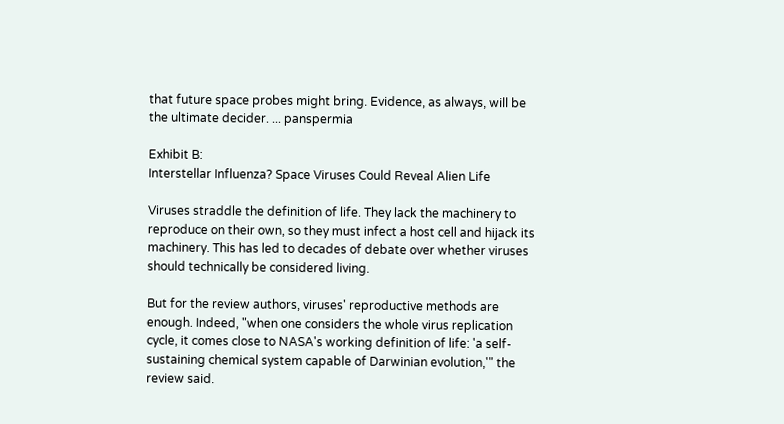that future space probes might bring. Evidence, as always, will be the ultimate decider. ... panspermia

Exhibit B:
Interstellar Influenza? Space Viruses Could Reveal Alien Life

Viruses straddle the definition of life. They lack the machinery to reproduce on their own, so they must infect a host cell and hijack its machinery. This has led to decades of debate over whether viruses should technically be considered living.

But for the review authors, viruses' reproductive methods are enough. Indeed, "when one considers the whole virus replication cycle, it comes close to NASA's working definition of life: 'a self-sustaining chemical system capable of Darwinian evolution,'" the review said.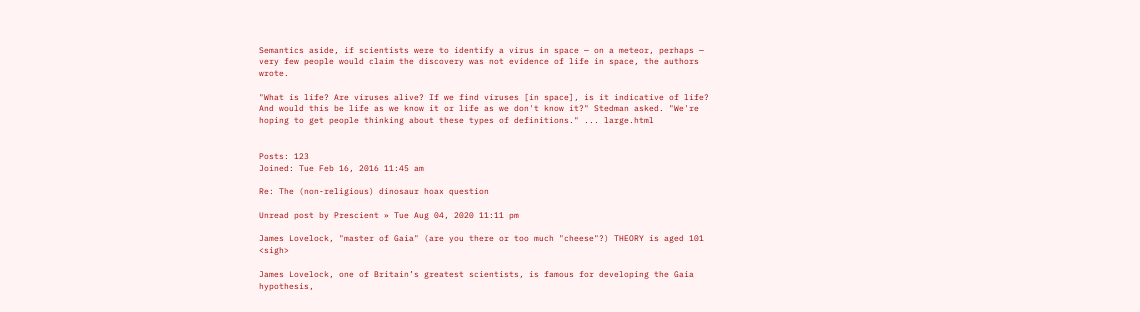Semantics aside, if scientists were to identify a virus in space — on a meteor, perhaps — very few people would claim the discovery was not evidence of life in space, the authors wrote.

"What is life? Are viruses alive? If we find viruses [in space], is it indicative of life? And would this be life as we know it or life as we don't know it?" Stedman asked. "We're hoping to get people thinking about these types of definitions." ... large.html


Posts: 123
Joined: Tue Feb 16, 2016 11:45 am

Re: The (non-religious) dinosaur hoax question

Unread post by Prescient » Tue Aug 04, 2020 11:11 pm

James Lovelock, "master of Gaia" (are you there or too much "cheese"?) THEORY is aged 101 <sigh>

James Lovelock, one of Britain’s greatest scientists, is famous for developing the Gaia hypothesis,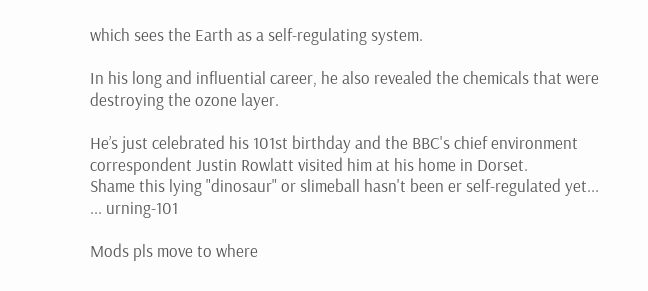which sees the Earth as a self-regulating system.

In his long and influential career, he also revealed the chemicals that were destroying the ozone layer.

He’s just celebrated his 101st birthday and the BBC's chief environment correspondent Justin Rowlatt visited him at his home in Dorset.
Shame this lying "dinosaur" or slimeball hasn't been er self-regulated yet... ... urning-101

Mods pls move to where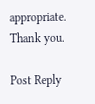appropriate. Thank you.

Post Reply